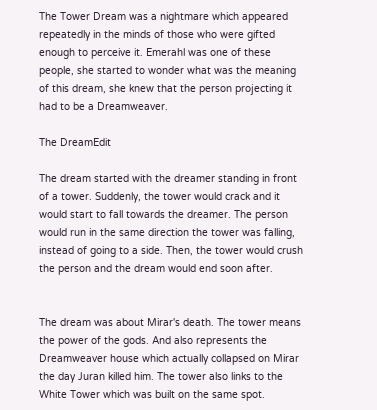The Tower Dream was a nightmare which appeared repeatedly in the minds of those who were gifted enough to perceive it. Emerahl was one of these people, she started to wonder what was the meaning of this dream, she knew that the person projecting it had to be a Dreamweaver.

The DreamEdit

The dream started with the dreamer standing in front of a tower. Suddenly, the tower would crack and it would start to fall towards the dreamer. The person would run in the same direction the tower was falling, instead of going to a side. Then, the tower would crush the person and the dream would end soon after.


The dream was about Mirar's death. The tower means the power of the gods. And also represents the Dreamweaver house which actually collapsed on Mirar the day Juran killed him. The tower also links to the White Tower which was built on the same spot.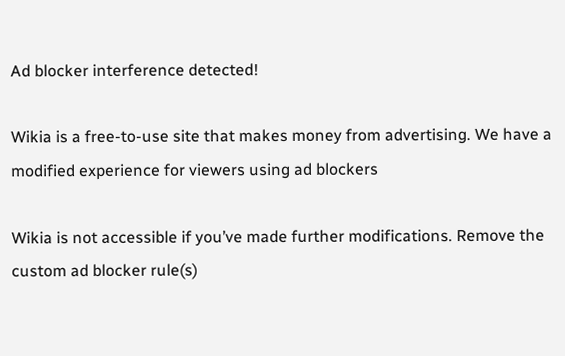Ad blocker interference detected!

Wikia is a free-to-use site that makes money from advertising. We have a modified experience for viewers using ad blockers

Wikia is not accessible if you’ve made further modifications. Remove the custom ad blocker rule(s)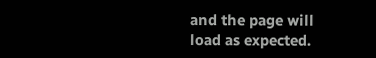and the page will load as expected.